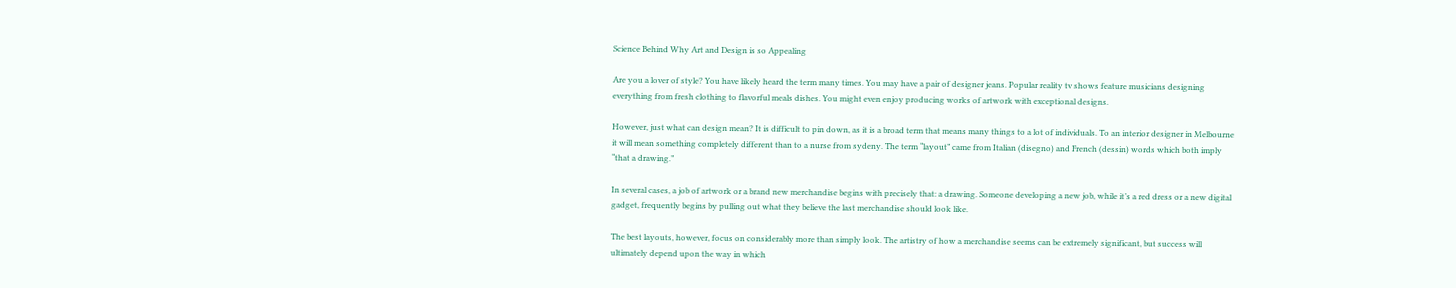Science Behind Why Art and Design is so Appealing

Are you a lover of style? You have likely heard the term many times. You may have a pair of designer jeans. Popular reality tv shows feature musicians designing everything from fresh clothing to flavorful meals dishes. You might even enjoy producing works of artwork with exceptional designs.

However, just what can design mean? It is difficult to pin down, as it is a broad term that means many things to a lot of individuals. To an interior designer in Melbourne it will mean something completely different than to a nurse from sydeny. The term “layout” came from Italian (disegno) and French (dessin) words which both imply “that a drawing.”

In several cases, a job of artwork or a brand new merchandise begins with precisely that: a drawing. Someone developing a new job, while it’s a red dress or a new digital gadget, frequently begins by pulling out what they believe the last merchandise should look like.

The best layouts, however, focus on considerably more than simply look. The artistry of how a merchandise seems can be extremely significant, but success will ultimately depend upon the way in which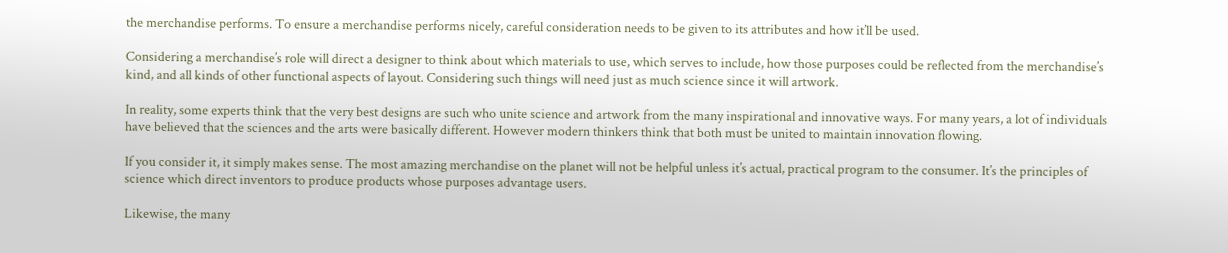the merchandise performs. To ensure a merchandise performs nicely, careful consideration needs to be given to its attributes and how it’ll be used.

Considering a merchandise’s role will direct a designer to think about which materials to use, which serves to include, how those purposes could be reflected from the merchandise’s kind, and all kinds of other functional aspects of layout. Considering such things will need just as much science since it will artwork.

In reality, some experts think that the very best designs are such who unite science and artwork from the many inspirational and innovative ways. For many years, a lot of individuals have believed that the sciences and the arts were basically different. However modern thinkers think that both must be united to maintain innovation flowing.

If you consider it, it simply makes sense. The most amazing merchandise on the planet will not be helpful unless it’s actual, practical program to the consumer. It’s the principles of science which direct inventors to produce products whose purposes advantage users.

Likewise, the many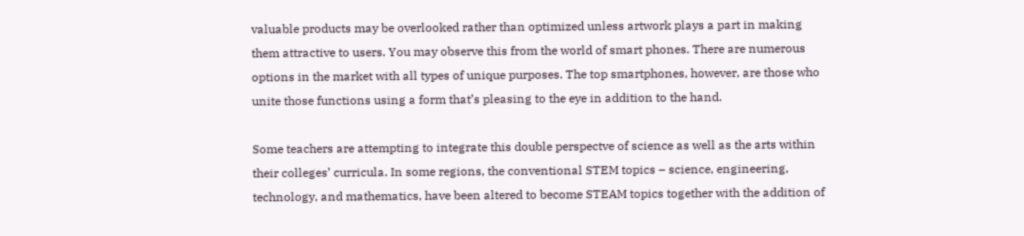valuable products may be overlooked rather than optimized unless artwork plays a part in making them attractive to users. You may observe this from the world of smart phones. There are numerous options in the market with all types of unique purposes. The top smartphones, however, are those who unite those functions using a form that’s pleasing to the eye in addition to the hand.

Some teachers are attempting to integrate this double perspectve of science as well as the arts within their colleges’ curricula. In some regions, the conventional STEM topics – science, engineering, technology, and mathematics, have been altered to become STEAM topics together with the addition of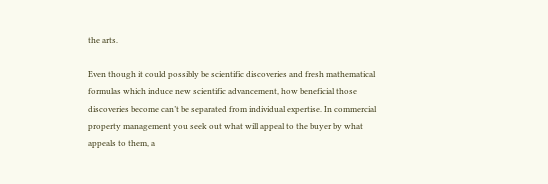the arts.

Even though it could possibly be scientific discoveries and fresh mathematical formulas which induce new scientific advancement, how beneficial those discoveries become can’t be separated from individual expertise. In commercial property management you seek out what will appeal to the buyer by what appeals to them, a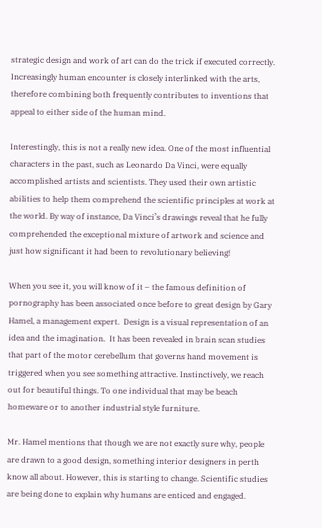strategic design and work of art can do the trick if executed correctly. Increasingly human encounter is closely interlinked with the arts, therefore combining both frequently contributes to inventions that appeal to either side of the human mind.

Interestingly, this is not a really new idea. One of the most influential characters in the past, such as Leonardo Da Vinci, were equally accomplished artists and scientists. They used their own artistic abilities to help them comprehend the scientific principles at work at the world. By way of instance, Da Vinci’s drawings reveal that he fully comprehended the exceptional mixture of artwork and science and just how significant it had been to revolutionary believing!

When you see it, you will know of it – the famous definition of pornography has been associated once before to great design by Gary Hamel, a management expert.  Design is a visual representation of an idea and the imagination.  It has been revealed in brain scan studies that part of the motor cerebellum that governs hand movement is triggered when you see something attractive. Instinctively, we reach out for beautiful things. To one individual that may be beach homeware or to another industrial style furniture.

Mr. Hamel mentions that though we are not exactly sure why, people are drawn to a good design, something interior designers in perth know all about. However, this is starting to change. Scientific studies are being done to explain why humans are enticed and engaged.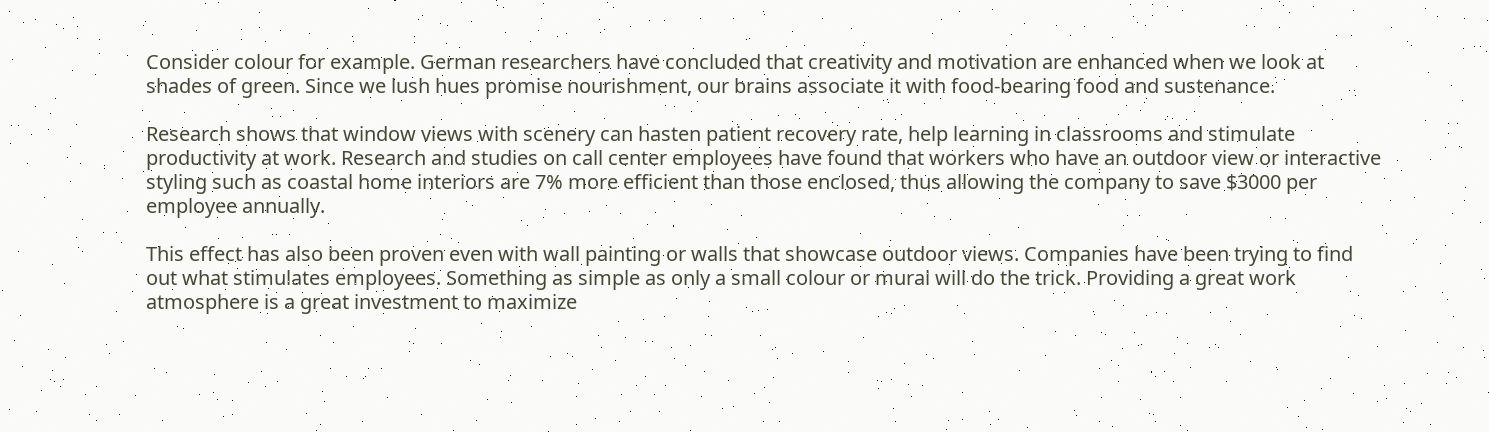Consider colour for example. German researchers have concluded that creativity and motivation are enhanced when we look at shades of green. Since we lush hues promise nourishment, our brains associate it with food-bearing food and sustenance.

Research shows that window views with scenery can hasten patient recovery rate, help learning in classrooms and stimulate productivity at work. Research and studies on call center employees have found that workers who have an outdoor view or interactive styling such as coastal home interiors are 7% more efficient than those enclosed, thus allowing the company to save $3000 per employee annually.

This effect has also been proven even with wall painting or walls that showcase outdoor views. Companies have been trying to find out what stimulates employees. Something as simple as only a small colour or mural will do the trick. Providing a great work atmosphere is a great investment to maximize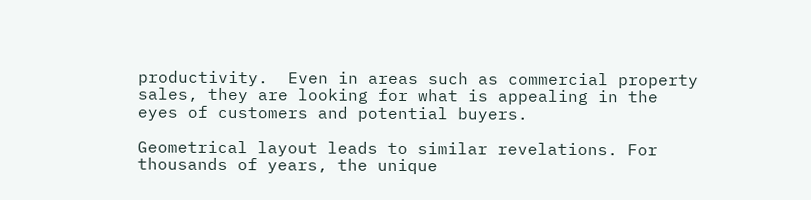productivity.  Even in areas such as commercial property sales, they are looking for what is appealing in the eyes of customers and potential buyers.

Geometrical layout leads to similar revelations. For thousands of years, the unique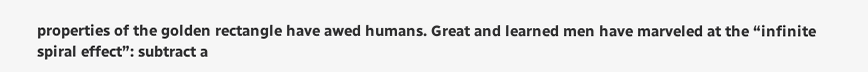properties of the golden rectangle have awed humans. Great and learned men have marveled at the “infinite spiral effect”: subtract a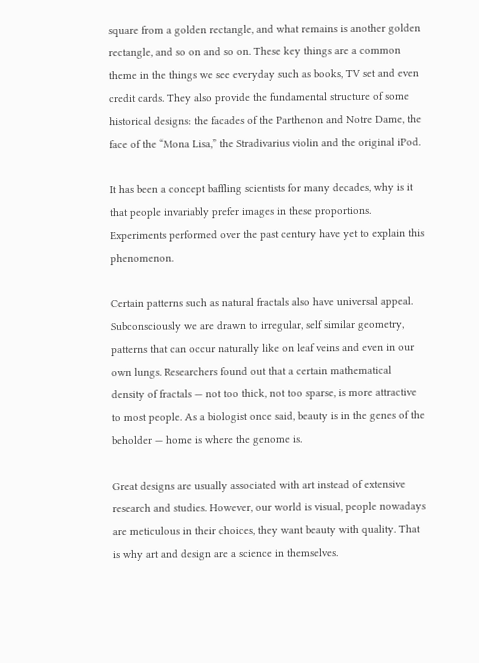square from a golden rectangle, and what remains is another golden rectangle, and so on and so on. These key things are a common theme in the things we see everyday such as books, TV set and even credit cards. They also provide the fundamental structure of some historical designs: the facades of the Parthenon and Notre Dame, the face of the “Mona Lisa,” the Stradivarius violin and the original iPod.

It has been a concept baffling scientists for many decades, why is it that people invariably prefer images in these proportions. Experiments performed over the past century have yet to explain this phenomenon.

Certain patterns such as natural fractals also have universal appeal. Subconsciously we are drawn to irregular, self similar geometry, patterns that can occur naturally like on leaf veins and even in our own lungs. Researchers found out that a certain mathematical density of fractals — not too thick, not too sparse, is more attractive to most people. As a biologist once said, beauty is in the genes of the beholder — home is where the genome is.

Great designs are usually associated with art instead of extensive research and studies. However, our world is visual, people nowadays are meticulous in their choices, they want beauty with quality. That is why art and design are a science in themselves.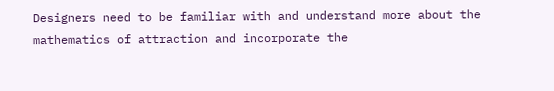Designers need to be familiar with and understand more about the mathematics of attraction and incorporate the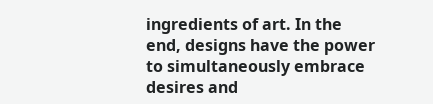ingredients of art. In the end, designs have the power to simultaneously embrace desires and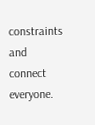constraints and connect everyone.